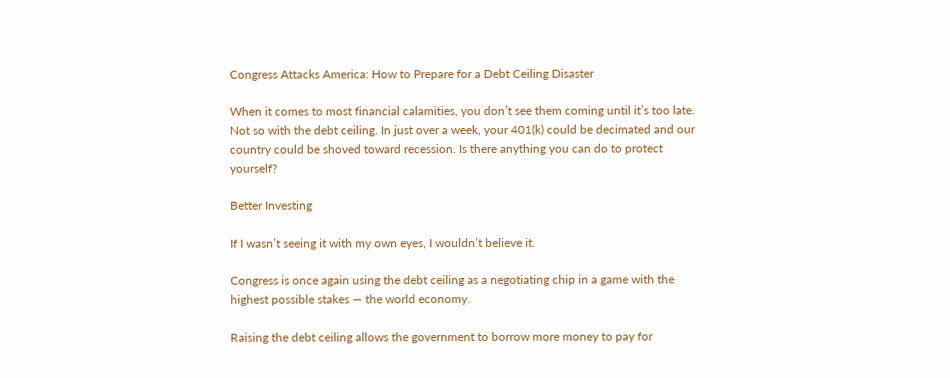Congress Attacks America: How to Prepare for a Debt Ceiling Disaster

When it comes to most financial calamities, you don’t see them coming until it’s too late. Not so with the debt ceiling. In just over a week, your 401(k) could be decimated and our country could be shoved toward recession. Is there anything you can do to protect yourself?

Better Investing

If I wasn’t seeing it with my own eyes, I wouldn’t believe it.

Congress is once again using the debt ceiling as a negotiating chip in a game with the highest possible stakes — the world economy.

Raising the debt ceiling allows the government to borrow more money to pay for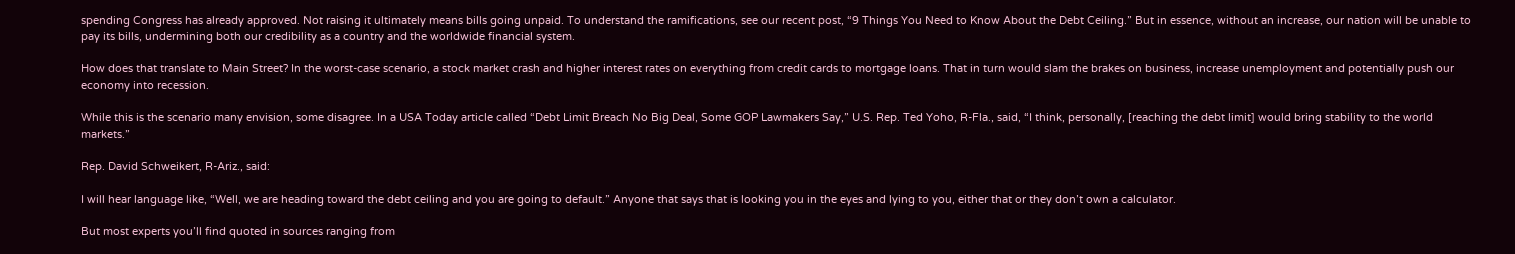spending Congress has already approved. Not raising it ultimately means bills going unpaid. To understand the ramifications, see our recent post, “9 Things You Need to Know About the Debt Ceiling.” But in essence, without an increase, our nation will be unable to pay its bills, undermining both our credibility as a country and the worldwide financial system.

How does that translate to Main Street? In the worst-case scenario, a stock market crash and higher interest rates on everything from credit cards to mortgage loans. That in turn would slam the brakes on business, increase unemployment and potentially push our economy into recession.

While this is the scenario many envision, some disagree. In a USA Today article called “Debt Limit Breach No Big Deal, Some GOP Lawmakers Say,” U.S. Rep. Ted Yoho, R-Fla., said, “I think, personally, [reaching the debt limit] would bring stability to the world markets.”

Rep. David Schweikert, R-Ariz., said:

I will hear language like, “Well, we are heading toward the debt ceiling and you are going to default.” Anyone that says that is looking you in the eyes and lying to you, either that or they don’t own a calculator.

But most experts you’ll find quoted in sources ranging from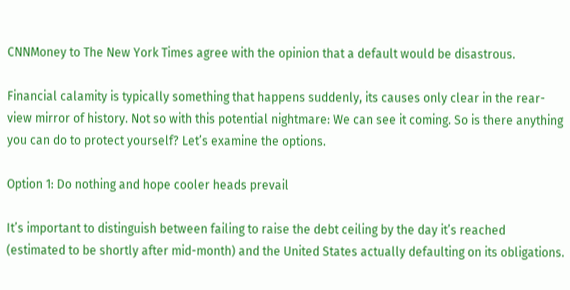CNNMoney to The New York Times agree with the opinion that a default would be disastrous.

Financial calamity is typically something that happens suddenly, its causes only clear in the rear-view mirror of history. Not so with this potential nightmare: We can see it coming. So is there anything you can do to protect yourself? Let’s examine the options.

Option 1: Do nothing and hope cooler heads prevail

It’s important to distinguish between failing to raise the debt ceiling by the day it’s reached (estimated to be shortly after mid-month) and the United States actually defaulting on its obligations.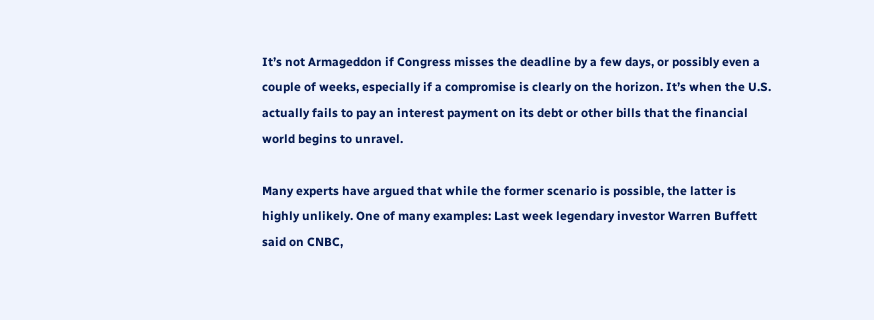It’s not Armageddon if Congress misses the deadline by a few days, or possibly even a couple of weeks, especially if a compromise is clearly on the horizon. It’s when the U.S. actually fails to pay an interest payment on its debt or other bills that the financial world begins to unravel.

Many experts have argued that while the former scenario is possible, the latter is highly unlikely. One of many examples: Last week legendary investor Warren Buffett said on CNBC,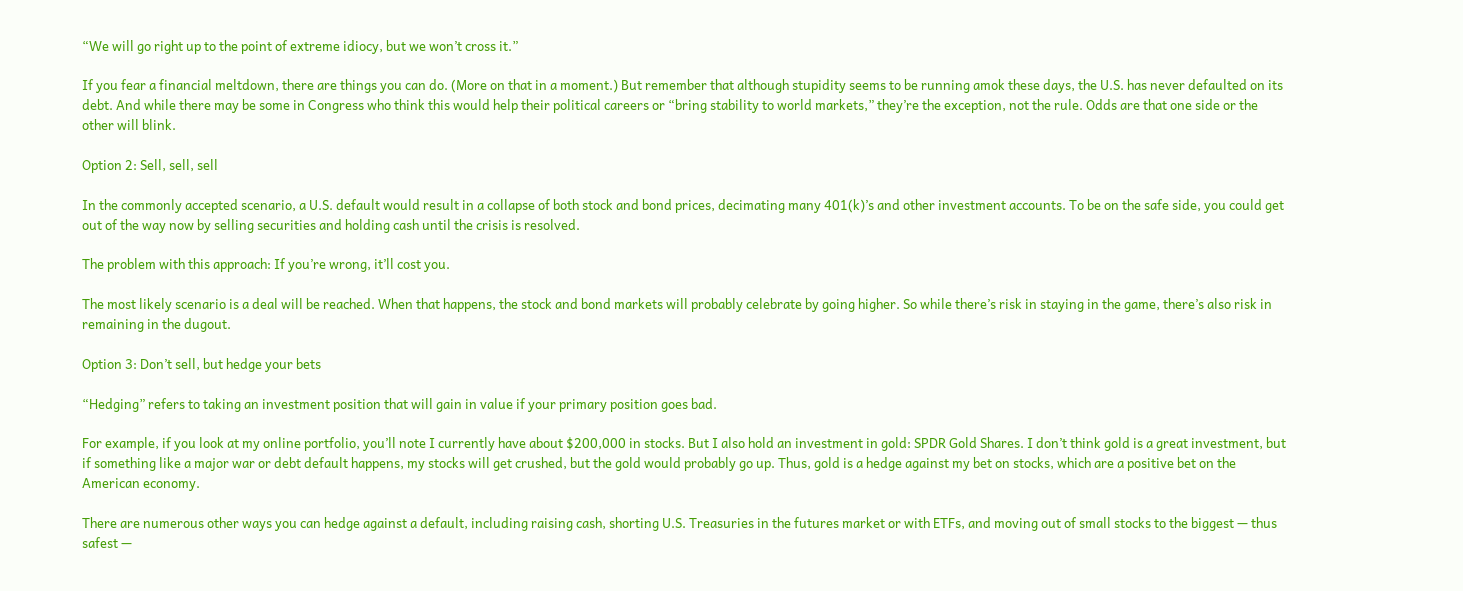“We will go right up to the point of extreme idiocy, but we won’t cross it.”

If you fear a financial meltdown, there are things you can do. (More on that in a moment.) But remember that although stupidity seems to be running amok these days, the U.S. has never defaulted on its debt. And while there may be some in Congress who think this would help their political careers or “bring stability to world markets,” they’re the exception, not the rule. Odds are that one side or the other will blink.

Option 2: Sell, sell, sell

In the commonly accepted scenario, a U.S. default would result in a collapse of both stock and bond prices, decimating many 401(k)’s and other investment accounts. To be on the safe side, you could get out of the way now by selling securities and holding cash until the crisis is resolved.

The problem with this approach: If you’re wrong, it’ll cost you.

The most likely scenario is a deal will be reached. When that happens, the stock and bond markets will probably celebrate by going higher. So while there’s risk in staying in the game, there’s also risk in remaining in the dugout.

Option 3: Don’t sell, but hedge your bets

“Hedging” refers to taking an investment position that will gain in value if your primary position goes bad.

For example, if you look at my online portfolio, you’ll note I currently have about $200,000 in stocks. But I also hold an investment in gold: SPDR Gold Shares. I don’t think gold is a great investment, but if something like a major war or debt default happens, my stocks will get crushed, but the gold would probably go up. Thus, gold is a hedge against my bet on stocks, which are a positive bet on the American economy.

There are numerous other ways you can hedge against a default, including raising cash, shorting U.S. Treasuries in the futures market or with ETFs, and moving out of small stocks to the biggest — thus safest —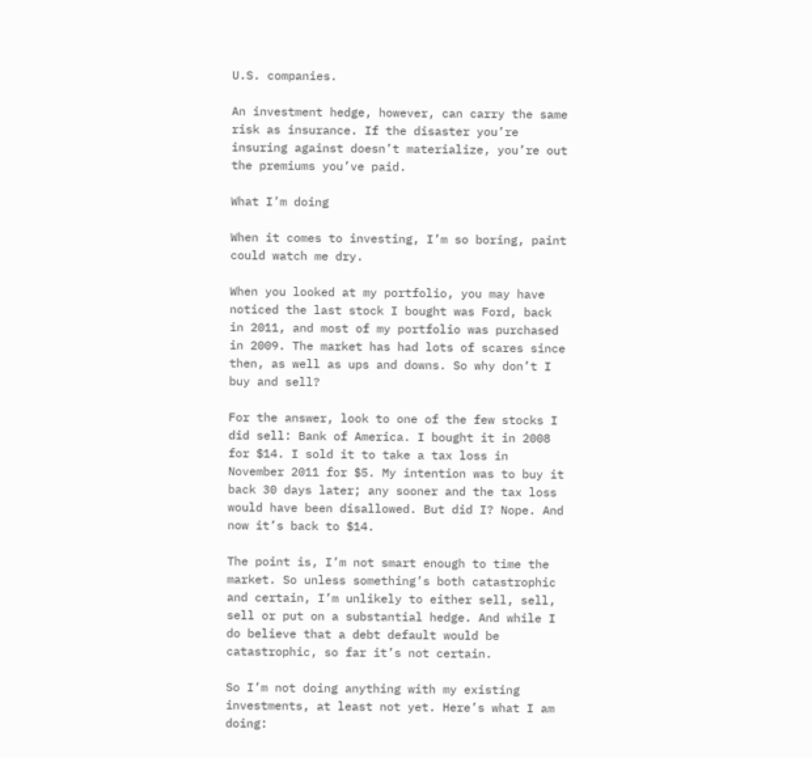U.S. companies.

An investment hedge, however, can carry the same risk as insurance. If the disaster you’re insuring against doesn’t materialize, you’re out the premiums you’ve paid.

What I’m doing

When it comes to investing, I’m so boring, paint could watch me dry.

When you looked at my portfolio, you may have noticed the last stock I bought was Ford, back in 2011, and most of my portfolio was purchased in 2009. The market has had lots of scares since then, as well as ups and downs. So why don’t I buy and sell?

For the answer, look to one of the few stocks I did sell: Bank of America. I bought it in 2008 for $14. I sold it to take a tax loss in November 2011 for $5. My intention was to buy it back 30 days later; any sooner and the tax loss would have been disallowed. But did I? Nope. And now it’s back to $14.

The point is, I’m not smart enough to time the market. So unless something’s both catastrophic and certain, I’m unlikely to either sell, sell, sell or put on a substantial hedge. And while I do believe that a debt default would be catastrophic, so far it’s not certain.

So I’m not doing anything with my existing investments, at least not yet. Here’s what I am doing: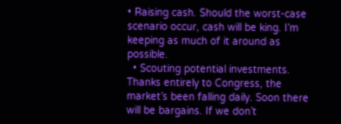• Raising cash. Should the worst-case scenario occur, cash will be king. I’m keeping as much of it around as possible.
  • Scouting potential investments. Thanks entirely to Congress, the market’s been falling daily. Soon there will be bargains. If we don’t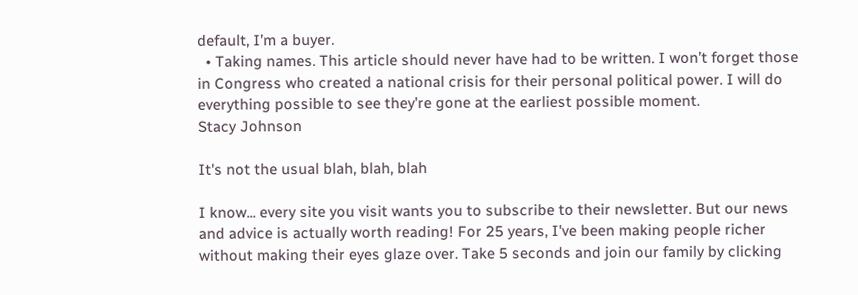default, I’m a buyer.
  • Taking names. This article should never have had to be written. I won’t forget those in Congress who created a national crisis for their personal political power. I will do everything possible to see they’re gone at the earliest possible moment.
Stacy Johnson

It's not the usual blah, blah, blah

I know... every site you visit wants you to subscribe to their newsletter. But our news and advice is actually worth reading! For 25 years, I've been making people richer without making their eyes glaze over. Take 5 seconds and join our family by clicking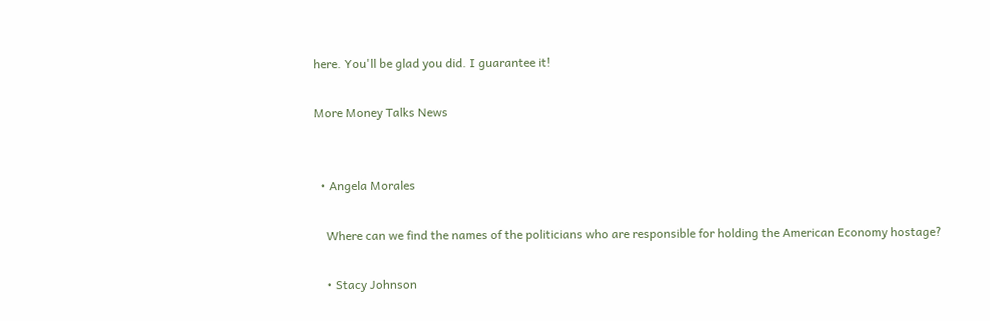here. You'll be glad you did. I guarantee it!

More Money Talks News


  • Angela Morales

    Where can we find the names of the politicians who are responsible for holding the American Economy hostage?

    • Stacy Johnson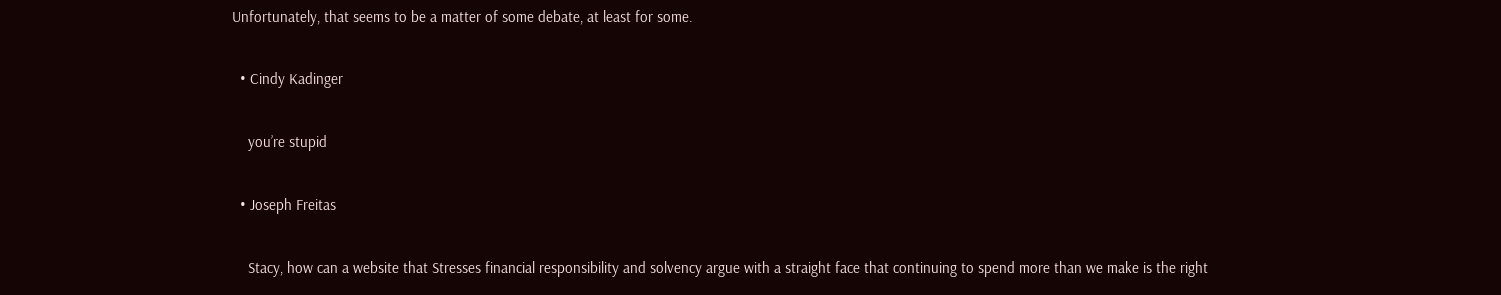Unfortunately, that seems to be a matter of some debate, at least for some.

  • Cindy Kadinger

    you’re stupid

  • Joseph Freitas

    Stacy, how can a website that Stresses financial responsibility and solvency argue with a straight face that continuing to spend more than we make is the right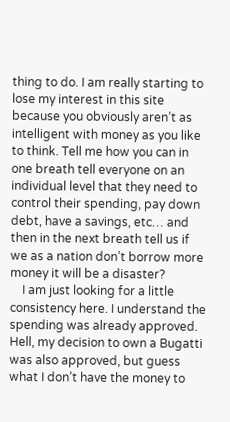thing to do. I am really starting to lose my interest in this site because you obviously aren’t as intelligent with money as you like to think. Tell me how you can in one breath tell everyone on an individual level that they need to control their spending, pay down debt, have a savings, etc… and then in the next breath tell us if we as a nation don’t borrow more money it will be a disaster?
    I am just looking for a little consistency here. I understand the spending was already approved. Hell, my decision to own a Bugatti was also approved, but guess what I don’t have the money to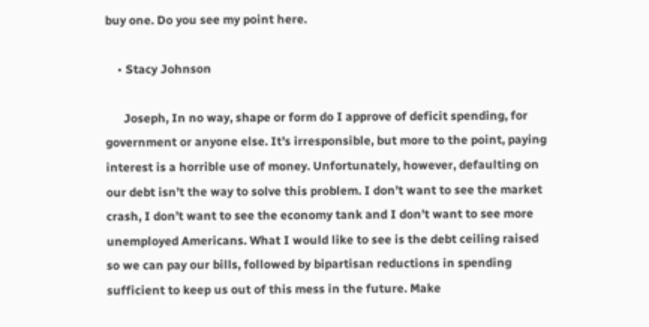buy one. Do you see my point here.

    • Stacy Johnson

      Joseph, In no way, shape or form do I approve of deficit spending, for government or anyone else. It’s irresponsible, but more to the point, paying interest is a horrible use of money. Unfortunately, however, defaulting on our debt isn’t the way to solve this problem. I don’t want to see the market crash, I don’t want to see the economy tank and I don’t want to see more unemployed Americans. What I would like to see is the debt ceiling raised so we can pay our bills, followed by bipartisan reductions in spending sufficient to keep us out of this mess in the future. Make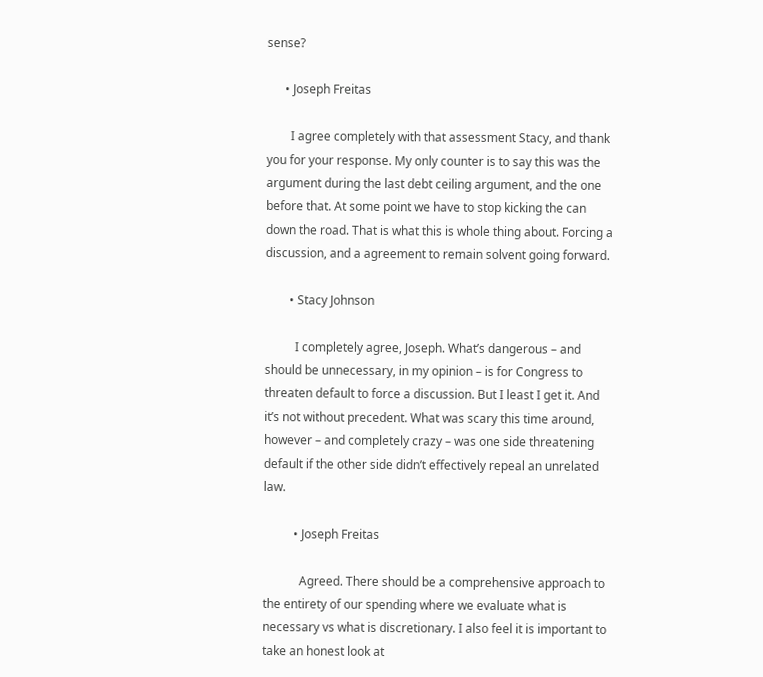sense?

      • Joseph Freitas

        I agree completely with that assessment Stacy, and thank you for your response. My only counter is to say this was the argument during the last debt ceiling argument, and the one before that. At some point we have to stop kicking the can down the road. That is what this is whole thing about. Forcing a discussion, and a agreement to remain solvent going forward.

        • Stacy Johnson

          I completely agree, Joseph. What’s dangerous – and should be unnecessary, in my opinion – is for Congress to threaten default to force a discussion. But I least I get it. And it’s not without precedent. What was scary this time around, however – and completely crazy – was one side threatening default if the other side didn’t effectively repeal an unrelated law.

          • Joseph Freitas

            Agreed. There should be a comprehensive approach to the entirety of our spending where we evaluate what is necessary vs what is discretionary. I also feel it is important to take an honest look at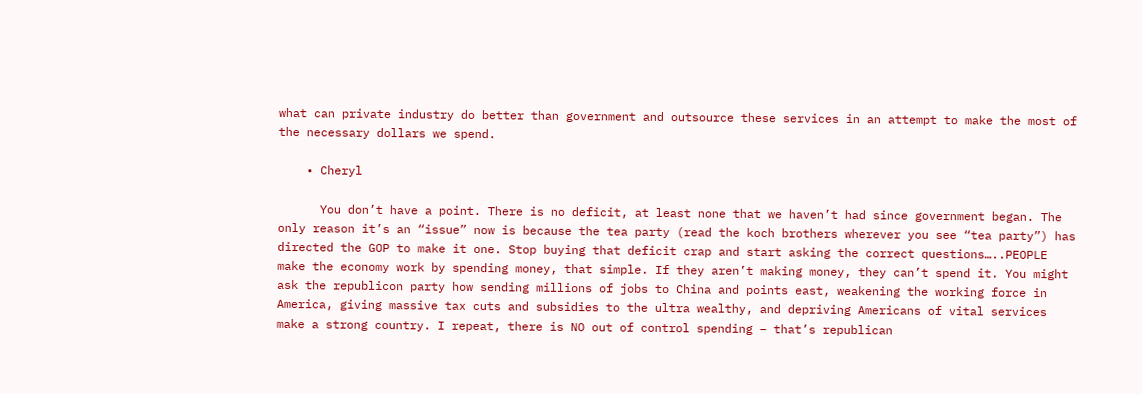what can private industry do better than government and outsource these services in an attempt to make the most of the necessary dollars we spend.

    • Cheryl

      You don’t have a point. There is no deficit, at least none that we haven’t had since government began. The only reason it’s an “issue” now is because the tea party (read the koch brothers wherever you see “tea party”) has directed the GOP to make it one. Stop buying that deficit crap and start asking the correct questions…..PEOPLE make the economy work by spending money, that simple. If they aren’t making money, they can’t spend it. You might ask the republicon party how sending millions of jobs to China and points east, weakening the working force in America, giving massive tax cuts and subsidies to the ultra wealthy, and depriving Americans of vital services make a strong country. I repeat, there is NO out of control spending – that’s republican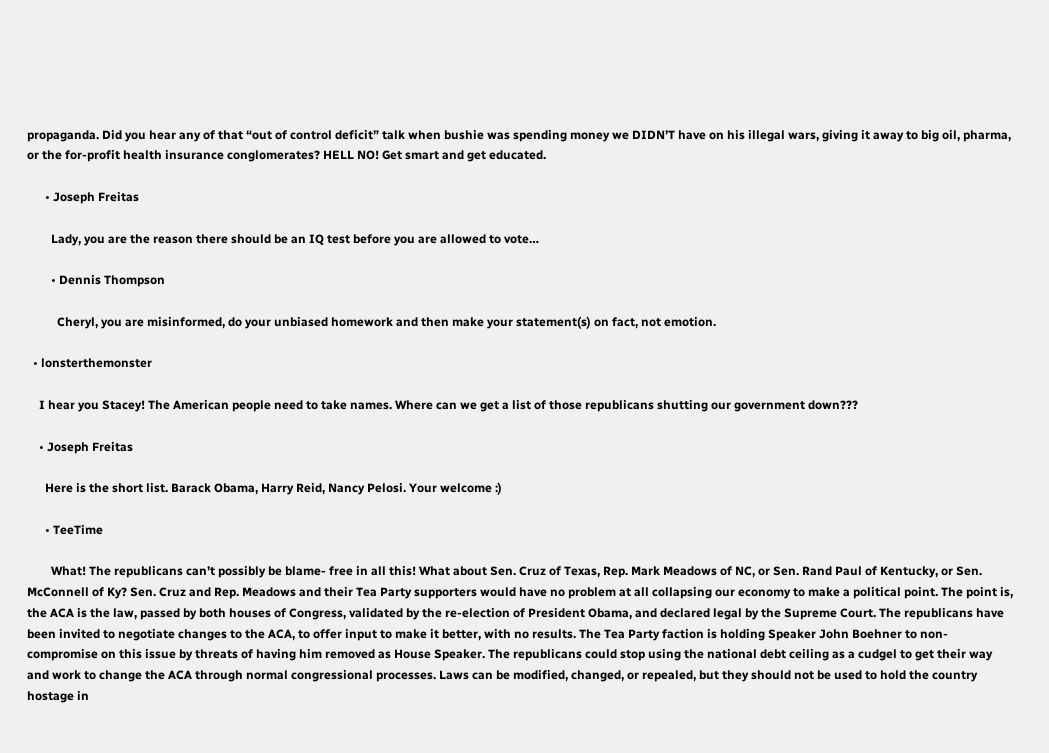propaganda. Did you hear any of that “out of control deficit” talk when bushie was spending money we DIDN’T have on his illegal wars, giving it away to big oil, pharma, or the for-profit health insurance conglomerates? HELL NO! Get smart and get educated.

      • Joseph Freitas

        Lady, you are the reason there should be an IQ test before you are allowed to vote…

        • Dennis Thompson

          Cheryl, you are misinformed, do your unbiased homework and then make your statement(s) on fact, not emotion.

  • lonsterthemonster

    I hear you Stacey! The American people need to take names. Where can we get a list of those republicans shutting our government down???

    • Joseph Freitas

      Here is the short list. Barack Obama, Harry Reid, Nancy Pelosi. Your welcome :)

      • TeeTime

        What! The republicans can’t possibly be blame- free in all this! What about Sen. Cruz of Texas, Rep. Mark Meadows of NC, or Sen. Rand Paul of Kentucky, or Sen. McConnell of Ky? Sen. Cruz and Rep. Meadows and their Tea Party supporters would have no problem at all collapsing our economy to make a political point. The point is, the ACA is the law, passed by both houses of Congress, validated by the re-election of President Obama, and declared legal by the Supreme Court. The republicans have been invited to negotiate changes to the ACA, to offer input to make it better, with no results. The Tea Party faction is holding Speaker John Boehner to non- compromise on this issue by threats of having him removed as House Speaker. The republicans could stop using the national debt ceiling as a cudgel to get their way and work to change the ACA through normal congressional processes. Laws can be modified, changed, or repealed, but they should not be used to hold the country hostage in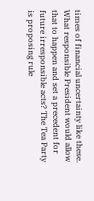times of financial uncertainty like these. What responsible President would allow that to happen and set a precedent for future irresponsible acts? The Tea Party is proposing rule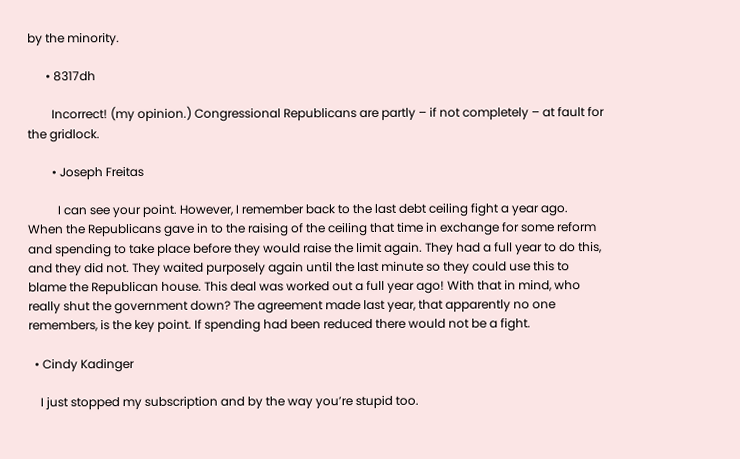by the minority.

      • 8317dh

        Incorrect! (my opinion.) Congressional Republicans are partly – if not completely – at fault for the gridlock.

        • Joseph Freitas

          I can see your point. However, I remember back to the last debt ceiling fight a year ago. When the Republicans gave in to the raising of the ceiling that time in exchange for some reform and spending to take place before they would raise the limit again. They had a full year to do this, and they did not. They waited purposely again until the last minute so they could use this to blame the Republican house. This deal was worked out a full year ago! With that in mind, who really shut the government down? The agreement made last year, that apparently no one remembers, is the key point. If spending had been reduced there would not be a fight.

  • Cindy Kadinger

    I just stopped my subscription and by the way you’re stupid too.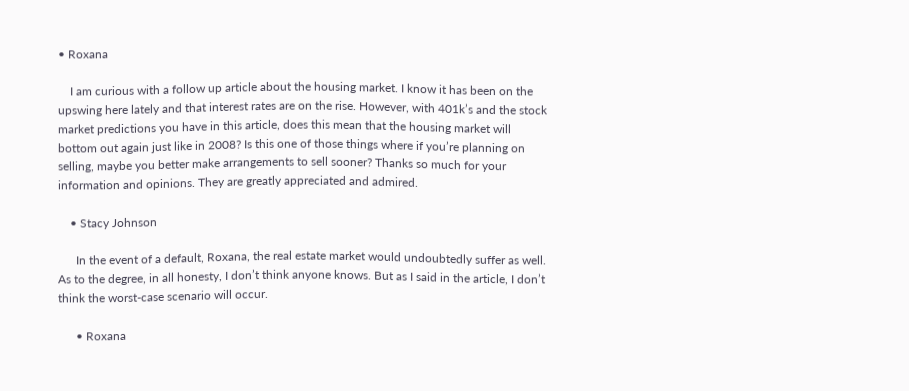• Roxana

    I am curious with a follow up article about the housing market. I know it has been on the upswing here lately and that interest rates are on the rise. However, with 401k’s and the stock market predictions you have in this article, does this mean that the housing market will bottom out again just like in 2008? Is this one of those things where if you’re planning on selling, maybe you better make arrangements to sell sooner? Thanks so much for your information and opinions. They are greatly appreciated and admired.

    • Stacy Johnson

      In the event of a default, Roxana, the real estate market would undoubtedly suffer as well. As to the degree, in all honesty, I don’t think anyone knows. But as I said in the article, I don’t think the worst-case scenario will occur.

      • Roxana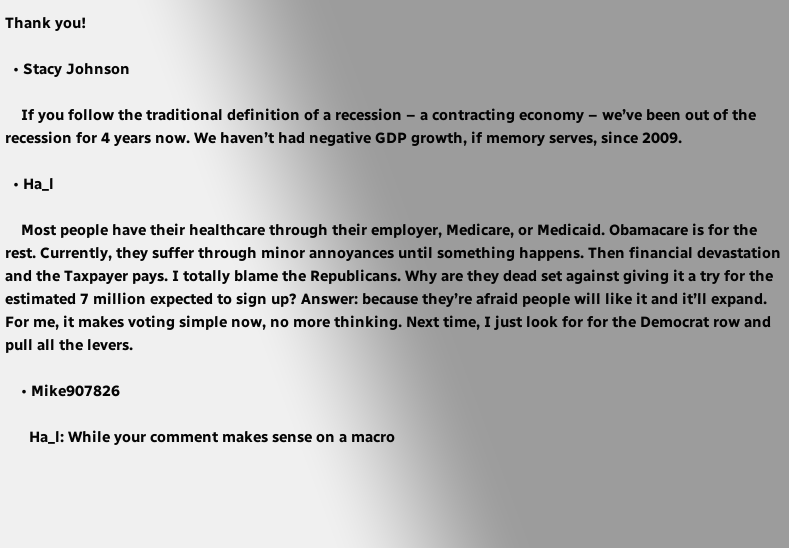Thank you!

  • Stacy Johnson

    If you follow the traditional definition of a recession – a contracting economy – we’ve been out of the recession for 4 years now. We haven’t had negative GDP growth, if memory serves, since 2009.

  • Ha_l

    Most people have their healthcare through their employer, Medicare, or Medicaid. Obamacare is for the rest. Currently, they suffer through minor annoyances until something happens. Then financial devastation and the Taxpayer pays. I totally blame the Republicans. Why are they dead set against giving it a try for the estimated 7 million expected to sign up? Answer: because they’re afraid people will like it and it’ll expand. For me, it makes voting simple now, no more thinking. Next time, I just look for for the Democrat row and pull all the levers.

    • Mike907826

      Ha_l: While your comment makes sense on a macro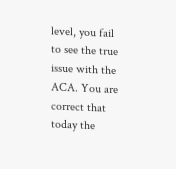level, you fail to see the true issue with the ACA. You are correct that today the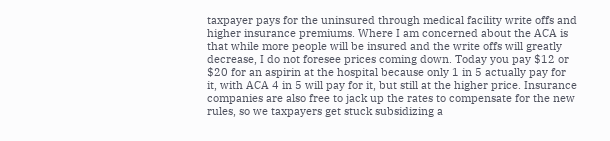taxpayer pays for the uninsured through medical facility write offs and higher insurance premiums. Where I am concerned about the ACA is that while more people will be insured and the write offs will greatly decrease, I do not foresee prices coming down. Today you pay $12 or $20 for an aspirin at the hospital because only 1 in 5 actually pay for it, with ACA 4 in 5 will pay for it, but still at the higher price. Insurance companies are also free to jack up the rates to compensate for the new rules, so we taxpayers get stuck subsidizing a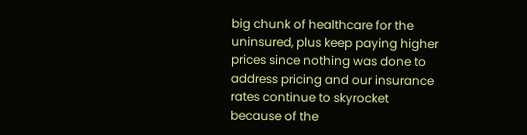big chunk of healthcare for the uninsured, plus keep paying higher prices since nothing was done to address pricing and our insurance rates continue to skyrocket because of the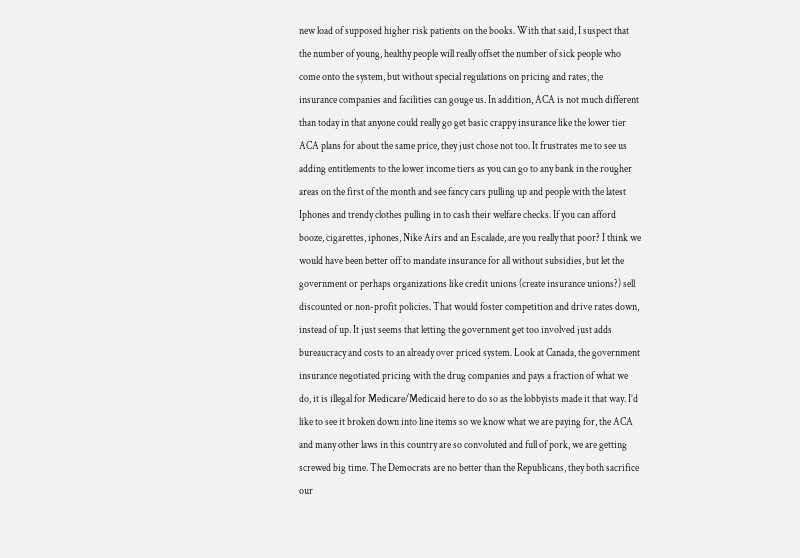new load of supposed higher risk patients on the books. With that said, I suspect that the number of young, healthy people will really offset the number of sick people who come onto the system, but without special regulations on pricing and rates, the insurance companies and facilities can gouge us. In addition, ACA is not much different than today in that anyone could really go get basic crappy insurance like the lower tier ACA plans for about the same price, they just chose not too. It frustrates me to see us adding entitlements to the lower income tiers as you can go to any bank in the rougher areas on the first of the month and see fancy cars pulling up and people with the latest Iphones and trendy clothes pulling in to cash their welfare checks. If you can afford booze, cigarettes, iphones, Nike Airs and an Escalade, are you really that poor? I think we would have been better off to mandate insurance for all without subsidies, but let the government or perhaps organizations like credit unions (create insurance unions?) sell discounted or non-profit policies. That would foster competition and drive rates down, instead of up. It just seems that letting the government get too involved just adds bureaucracy and costs to an already over priced system. Look at Canada, the government insurance negotiated pricing with the drug companies and pays a fraction of what we do, it is illegal for Medicare/Medicaid here to do so as the lobbyists made it that way. I’d like to see it broken down into line items so we know what we are paying for, the ACA and many other laws in this country are so convoluted and full of pork, we are getting screwed big time. The Democrats are no better than the Republicans, they both sacrifice our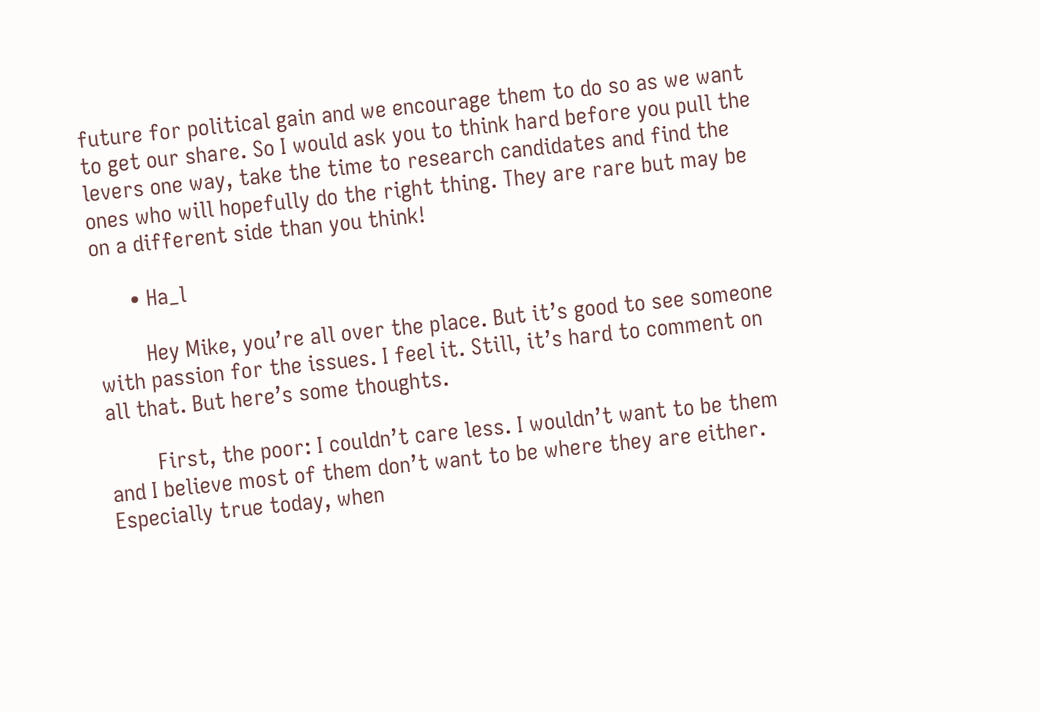future for political gain and we encourage them to do so as we want to get our share. So I would ask you to think hard before you pull the levers one way, take the time to research candidates and find the ones who will hopefully do the right thing. They are rare but may be on a different side than you think!

      • Ha_l

        Hey Mike, you’re all over the place. But it’s good to see someone with passion for the issues. I feel it. Still, it’s hard to comment on all that. But here’s some thoughts.

        First, the poor: I couldn’t care less. I wouldn’t want to be them and I believe most of them don’t want to be where they are either. Especially true today, when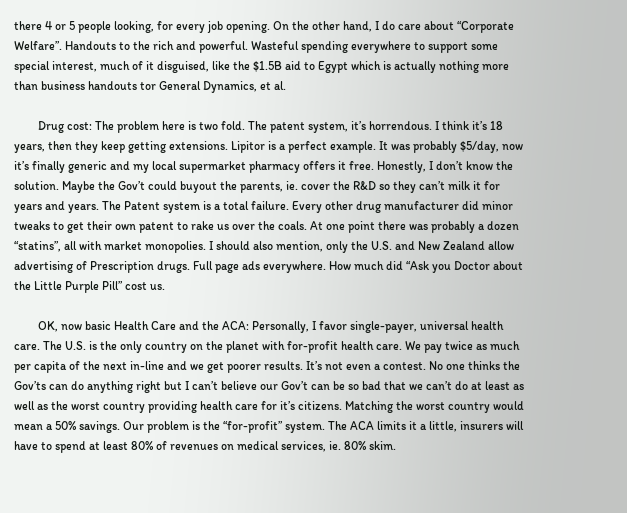there 4 or 5 people looking, for every job opening. On the other hand, I do care about “Corporate Welfare”. Handouts to the rich and powerful. Wasteful spending everywhere to support some special interest, much of it disguised, like the $1.5B aid to Egypt which is actually nothing more than business handouts tor General Dynamics, et al.

        Drug cost: The problem here is two fold. The patent system, it’s horrendous. I think it’s 18 years, then they keep getting extensions. Lipitor is a perfect example. It was probably $5/day, now it’s finally generic and my local supermarket pharmacy offers it free. Honestly, I don’t know the solution. Maybe the Gov’t could buyout the parents, ie. cover the R&D so they can’t milk it for years and years. The Patent system is a total failure. Every other drug manufacturer did minor tweaks to get their own patent to rake us over the coals. At one point there was probably a dozen “statins”, all with market monopolies. I should also mention, only the U.S. and New Zealand allow advertising of Prescription drugs. Full page ads everywhere. How much did “Ask you Doctor about the Little Purple Pill” cost us.

        OK, now basic Health Care and the ACA: Personally, I favor single-payer, universal health care. The U.S. is the only country on the planet with for-profit health care. We pay twice as much per capita of the next in-line and we get poorer results. It’s not even a contest. No one thinks the Gov’ts can do anything right but I can’t believe our Gov’t can be so bad that we can’t do at least as well as the worst country providing health care for it’s citizens. Matching the worst country would mean a 50% savings. Our problem is the “for-profit” system. The ACA limits it a little, insurers will have to spend at least 80% of revenues on medical services, ie. 80% skim.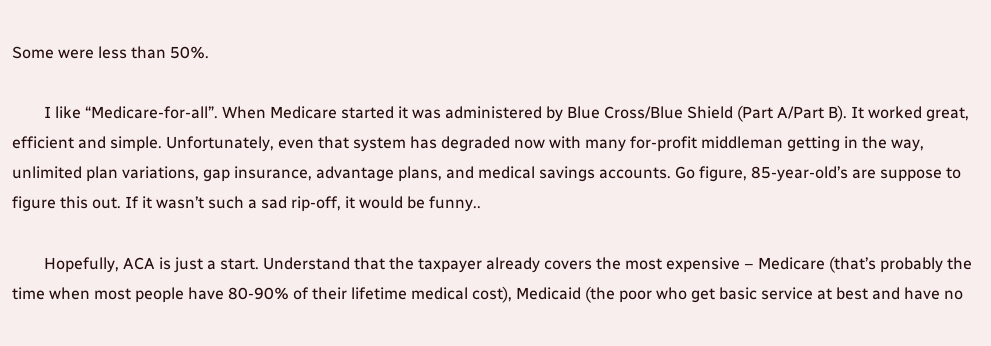Some were less than 50%.

        I like “Medicare-for-all”. When Medicare started it was administered by Blue Cross/Blue Shield (Part A/Part B). It worked great, efficient and simple. Unfortunately, even that system has degraded now with many for-profit middleman getting in the way, unlimited plan variations, gap insurance, advantage plans, and medical savings accounts. Go figure, 85-year-old’s are suppose to figure this out. If it wasn’t such a sad rip-off, it would be funny..

        Hopefully, ACA is just a start. Understand that the taxpayer already covers the most expensive – Medicare (that’s probably the time when most people have 80-90% of their lifetime medical cost), Medicaid (the poor who get basic service at best and have no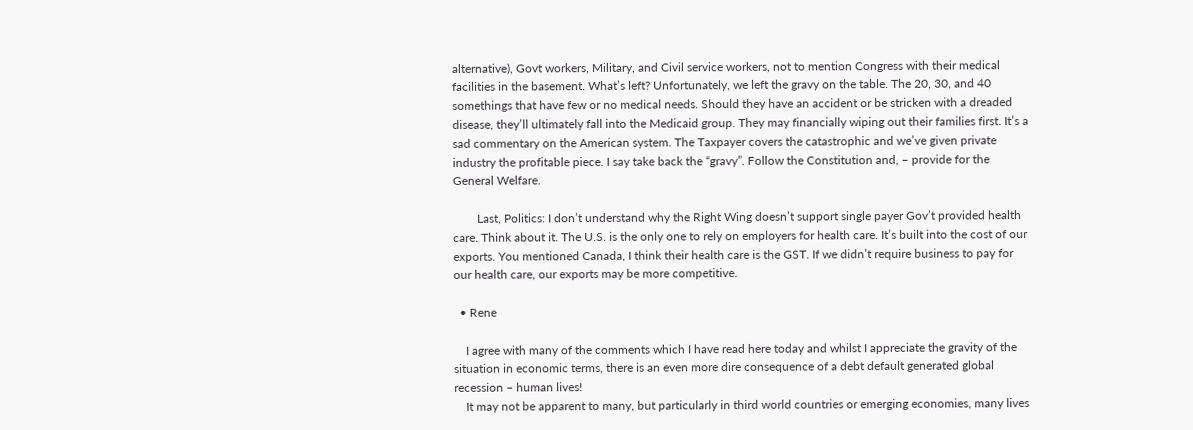alternative), Govt workers, Military, and Civil service workers, not to mention Congress with their medical facilities in the basement. What’s left? Unfortunately, we left the gravy on the table. The 20, 30, and 40 somethings that have few or no medical needs. Should they have an accident or be stricken with a dreaded disease, they’ll ultimately fall into the Medicaid group. They may financially wiping out their families first. It’s a sad commentary on the American system. The Taxpayer covers the catastrophic and we’ve given private industry the profitable piece. I say take back the “gravy”. Follow the Constitution and, – provide for the General Welfare.

        Last, Politics: I don’t understand why the Right Wing doesn’t support single payer Gov’t provided health care. Think about it. The U.S. is the only one to rely on employers for health care. It’s built into the cost of our exports. You mentioned Canada, I think their health care is the GST. If we didn’t require business to pay for our health care, our exports may be more competitive.

  • Rene

    I agree with many of the comments which I have read here today and whilst I appreciate the gravity of the situation in economic terms, there is an even more dire consequence of a debt default generated global recession – human lives!
    It may not be apparent to many, but particularly in third world countries or emerging economies, many lives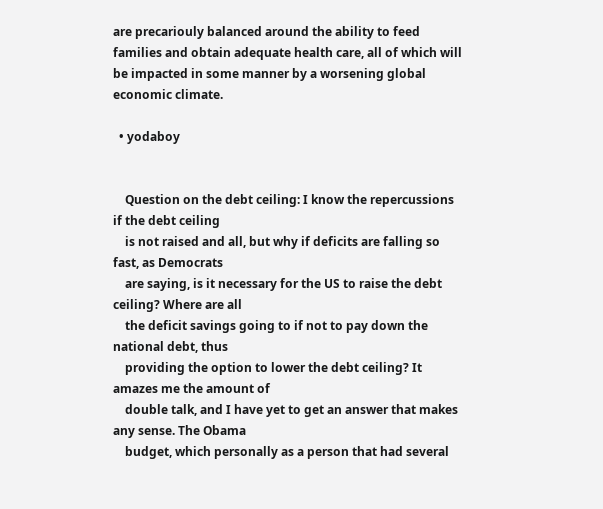are precariouly balanced around the ability to feed families and obtain adequate health care, all of which will be impacted in some manner by a worsening global economic climate.

  • yodaboy


    Question on the debt ceiling: I know the repercussions if the debt ceiling
    is not raised and all, but why if deficits are falling so fast, as Democrats
    are saying, is it necessary for the US to raise the debt ceiling? Where are all
    the deficit savings going to if not to pay down the national debt, thus
    providing the option to lower the debt ceiling? It amazes me the amount of
    double talk, and I have yet to get an answer that makes any sense. The Obama
    budget, which personally as a person that had several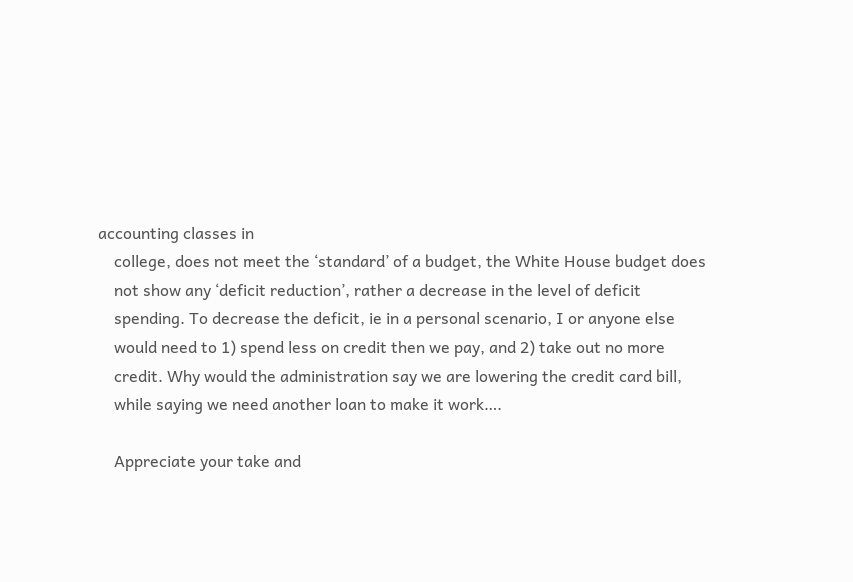accounting classes in
    college, does not meet the ‘standard’ of a budget, the White House budget does
    not show any ‘deficit reduction’, rather a decrease in the level of deficit
    spending. To decrease the deficit, ie in a personal scenario, I or anyone else
    would need to 1) spend less on credit then we pay, and 2) take out no more
    credit. Why would the administration say we are lowering the credit card bill,
    while saying we need another loan to make it work….

    Appreciate your take and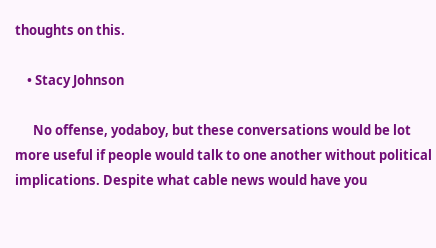thoughts on this.

    • Stacy Johnson

      No offense, yodaboy, but these conversations would be lot more useful if people would talk to one another without political implications. Despite what cable news would have you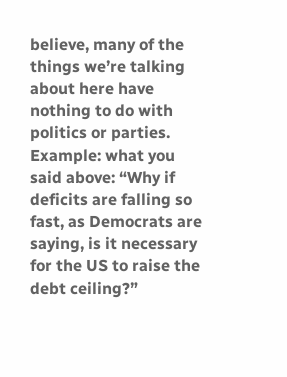believe, many of the things we’re talking about here have nothing to do with politics or parties. Example: what you said above: “Why if deficits are falling so fast, as Democrats are saying, is it necessary for the US to raise the debt ceiling?”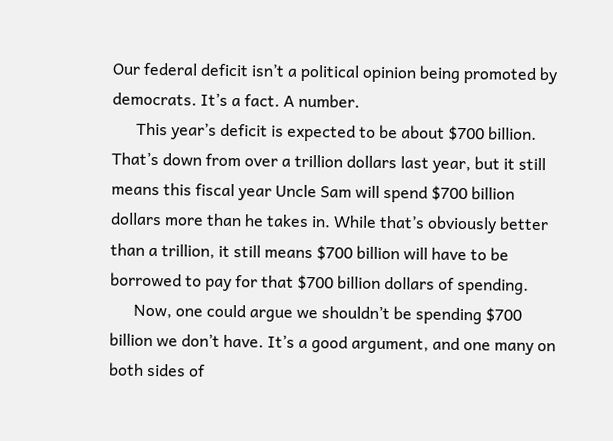Our federal deficit isn’t a political opinion being promoted by democrats. It’s a fact. A number.
      This year’s deficit is expected to be about $700 billion. That’s down from over a trillion dollars last year, but it still means this fiscal year Uncle Sam will spend $700 billion dollars more than he takes in. While that’s obviously better than a trillion, it still means $700 billion will have to be borrowed to pay for that $700 billion dollars of spending.
      Now, one could argue we shouldn’t be spending $700 billion we don’t have. It’s a good argument, and one many on both sides of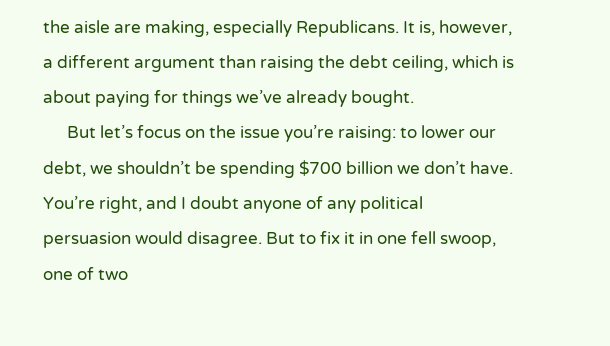the aisle are making, especially Republicans. It is, however, a different argument than raising the debt ceiling, which is about paying for things we’ve already bought.
      But let’s focus on the issue you’re raising: to lower our debt, we shouldn’t be spending $700 billion we don’t have. You’re right, and I doubt anyone of any political persuasion would disagree. But to fix it in one fell swoop, one of two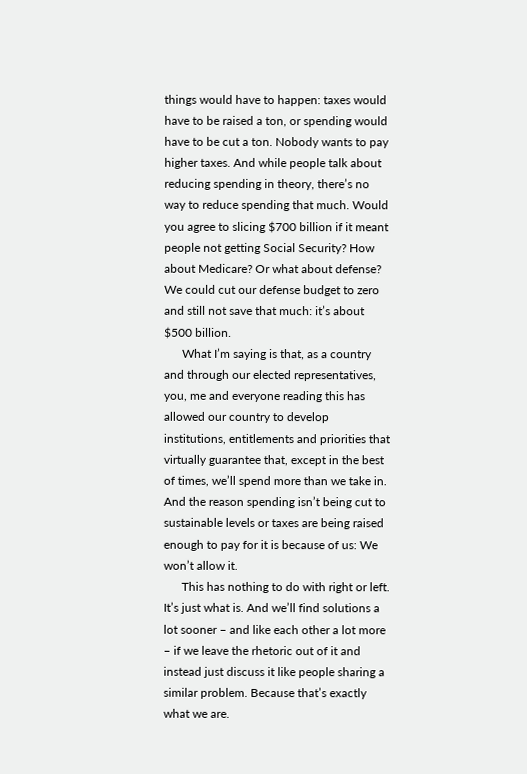things would have to happen: taxes would have to be raised a ton, or spending would have to be cut a ton. Nobody wants to pay higher taxes. And while people talk about reducing spending in theory, there’s no way to reduce spending that much. Would you agree to slicing $700 billion if it meant people not getting Social Security? How about Medicare? Or what about defense? We could cut our defense budget to zero and still not save that much: it’s about $500 billion.
      What I’m saying is that, as a country and through our elected representatives, you, me and everyone reading this has allowed our country to develop institutions, entitlements and priorities that virtually guarantee that, except in the best of times, we’ll spend more than we take in. And the reason spending isn’t being cut to sustainable levels or taxes are being raised enough to pay for it is because of us: We won’t allow it.
      This has nothing to do with right or left. It’s just what is. And we’ll find solutions a lot sooner – and like each other a lot more – if we leave the rhetoric out of it and instead just discuss it like people sharing a similar problem. Because that’s exactly what we are.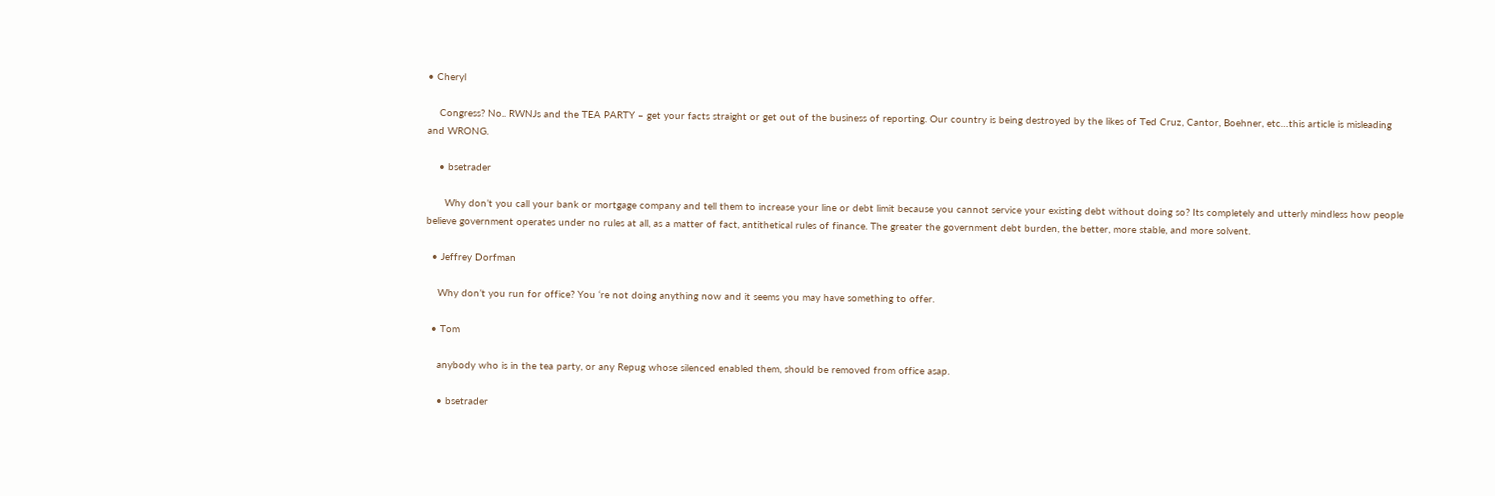• Cheryl

    Congress? No.. RWNJs and the TEA PARTY – get your facts straight or get out of the business of reporting. Our country is being destroyed by the likes of Ted Cruz, Cantor, Boehner, etc…this article is misleading and WRONG.

    • bsetrader

      Why don’t you call your bank or mortgage company and tell them to increase your line or debt limit because you cannot service your existing debt without doing so? Its completely and utterly mindless how people believe government operates under no rules at all, as a matter of fact, antithetical rules of finance. The greater the government debt burden, the better, more stable, and more solvent.

  • Jeffrey Dorfman

    Why don’t you run for office? You ‘re not doing anything now and it seems you may have something to offer.

  • Tom

    anybody who is in the tea party, or any Repug whose silenced enabled them, should be removed from office asap.

    • bsetrader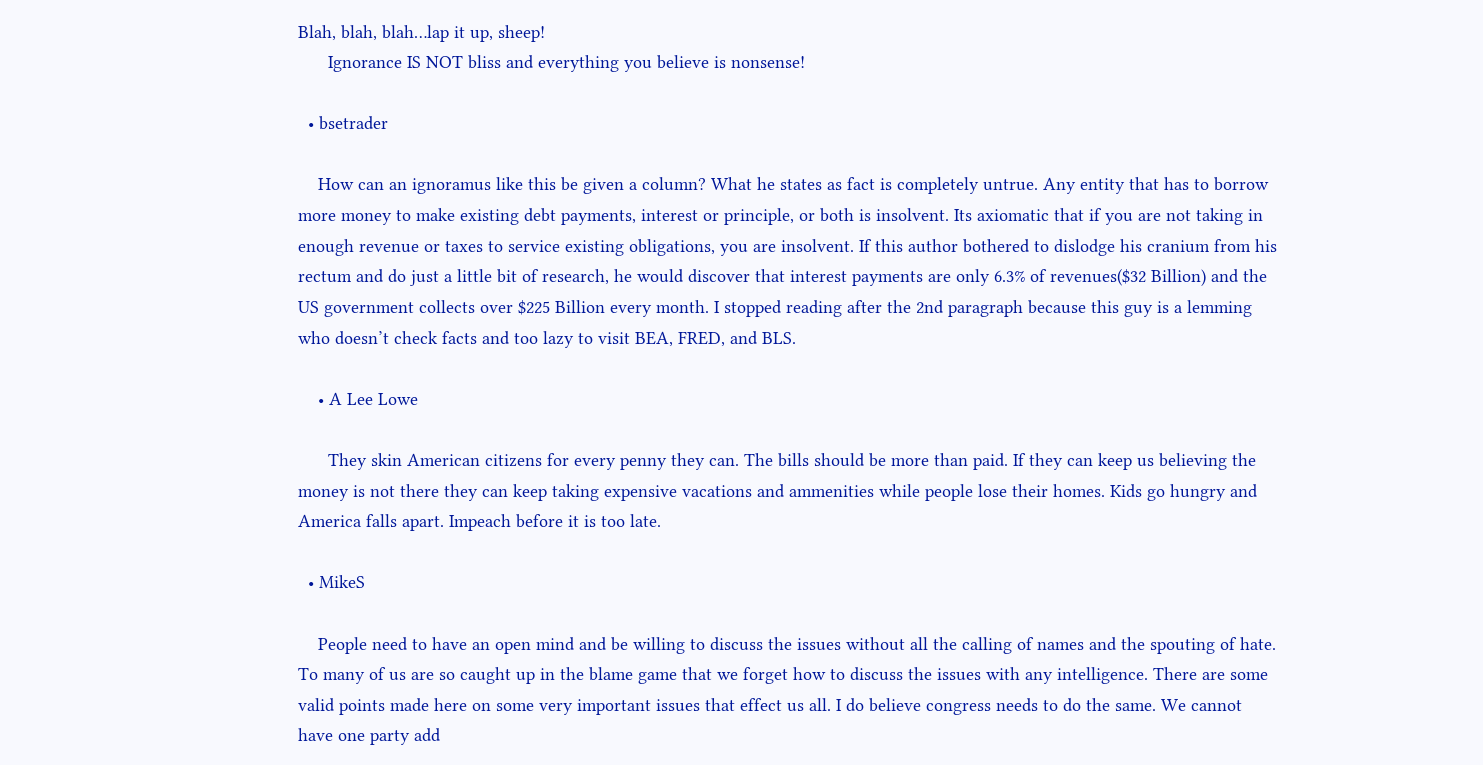Blah, blah, blah…lap it up, sheep!
      Ignorance IS NOT bliss and everything you believe is nonsense!

  • bsetrader

    How can an ignoramus like this be given a column? What he states as fact is completely untrue. Any entity that has to borrow more money to make existing debt payments, interest or principle, or both is insolvent. Its axiomatic that if you are not taking in enough revenue or taxes to service existing obligations, you are insolvent. If this author bothered to dislodge his cranium from his rectum and do just a little bit of research, he would discover that interest payments are only 6.3% of revenues($32 Billion) and the US government collects over $225 Billion every month. I stopped reading after the 2nd paragraph because this guy is a lemming who doesn’t check facts and too lazy to visit BEA, FRED, and BLS.

    • A Lee Lowe

      They skin American citizens for every penny they can. The bills should be more than paid. If they can keep us believing the money is not there they can keep taking expensive vacations and ammenities while people lose their homes. Kids go hungry and America falls apart. Impeach before it is too late.

  • MikeS

    People need to have an open mind and be willing to discuss the issues without all the calling of names and the spouting of hate. To many of us are so caught up in the blame game that we forget how to discuss the issues with any intelligence. There are some valid points made here on some very important issues that effect us all. I do believe congress needs to do the same. We cannot have one party add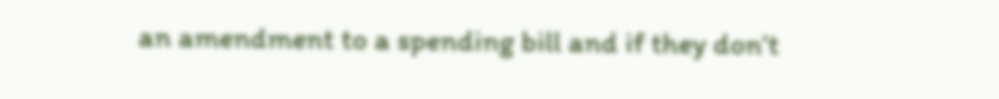an amendment to a spending bill and if they don’t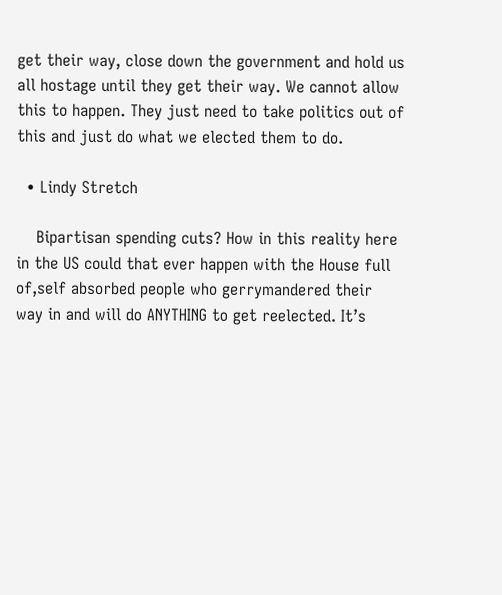get their way, close down the government and hold us all hostage until they get their way. We cannot allow this to happen. They just need to take politics out of this and just do what we elected them to do.

  • Lindy Stretch

    Bipartisan spending cuts? How in this reality here in the US could that ever happen with the House full of,self absorbed people who gerrymandered their way in and will do ANYTHING to get reelected. It’s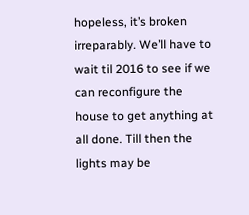hopeless, it’s broken irreparably. We’ll have to wait til 2016 to see if we can reconfigure the house to get anything at all done. Till then the lights may be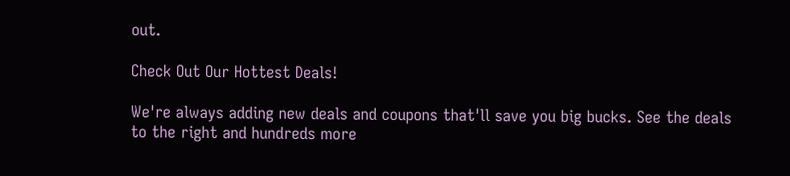out.

Check Out Our Hottest Deals!

We're always adding new deals and coupons that'll save you big bucks. See the deals to the right and hundreds more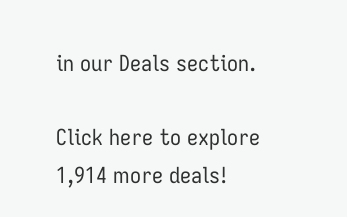in our Deals section.

Click here to explore 1,914 more deals!